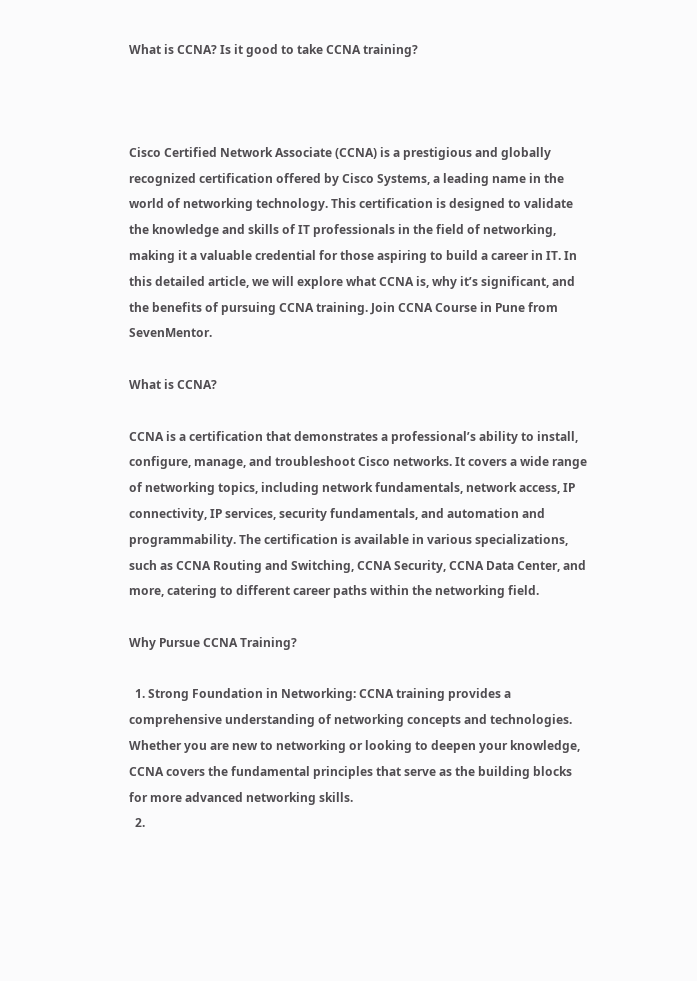What is CCNA? Is it good to take CCNA training?



Cisco Certified Network Associate (CCNA) is a prestigious and globally recognized certification offered by Cisco Systems, a leading name in the world of networking technology. This certification is designed to validate the knowledge and skills of IT professionals in the field of networking, making it a valuable credential for those aspiring to build a career in IT. In this detailed article, we will explore what CCNA is, why it’s significant, and the benefits of pursuing CCNA training. Join CCNA Course in Pune from SevenMentor.

What is CCNA?

CCNA is a certification that demonstrates a professional’s ability to install, configure, manage, and troubleshoot Cisco networks. It covers a wide range of networking topics, including network fundamentals, network access, IP connectivity, IP services, security fundamentals, and automation and programmability. The certification is available in various specializations, such as CCNA Routing and Switching, CCNA Security, CCNA Data Center, and more, catering to different career paths within the networking field.

Why Pursue CCNA Training?

  1. Strong Foundation in Networking: CCNA training provides a comprehensive understanding of networking concepts and technologies. Whether you are new to networking or looking to deepen your knowledge, CCNA covers the fundamental principles that serve as the building blocks for more advanced networking skills.
  2.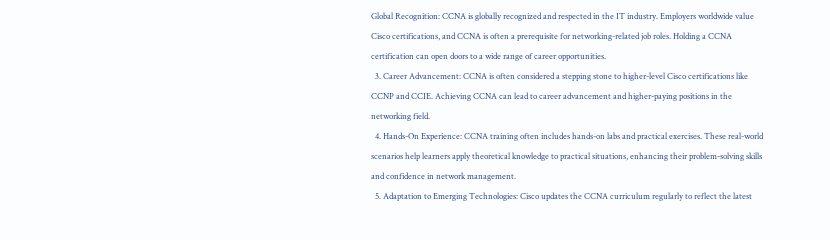Global Recognition: CCNA is globally recognized and respected in the IT industry. Employers worldwide value Cisco certifications, and CCNA is often a prerequisite for networking-related job roles. Holding a CCNA certification can open doors to a wide range of career opportunities.
  3. Career Advancement: CCNA is often considered a stepping stone to higher-level Cisco certifications like CCNP and CCIE. Achieving CCNA can lead to career advancement and higher-paying positions in the networking field.
  4. Hands-On Experience: CCNA training often includes hands-on labs and practical exercises. These real-world scenarios help learners apply theoretical knowledge to practical situations, enhancing their problem-solving skills and confidence in network management.
  5. Adaptation to Emerging Technologies: Cisco updates the CCNA curriculum regularly to reflect the latest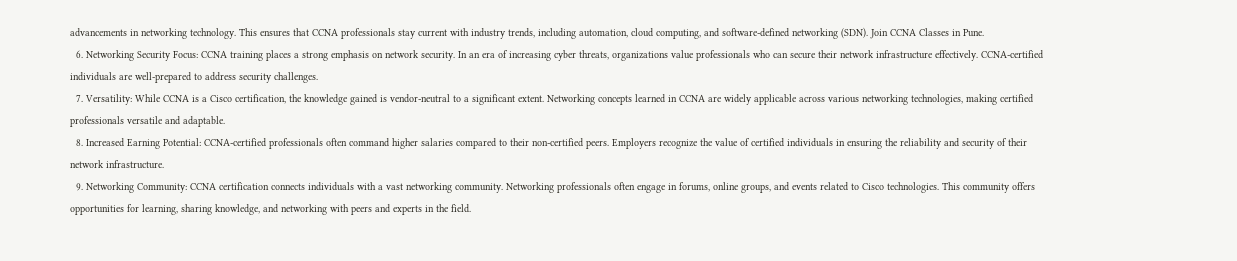advancements in networking technology. This ensures that CCNA professionals stay current with industry trends, including automation, cloud computing, and software-defined networking (SDN). Join CCNA Classes in Pune.
  6. Networking Security Focus: CCNA training places a strong emphasis on network security. In an era of increasing cyber threats, organizations value professionals who can secure their network infrastructure effectively. CCNA-certified individuals are well-prepared to address security challenges.
  7. Versatility: While CCNA is a Cisco certification, the knowledge gained is vendor-neutral to a significant extent. Networking concepts learned in CCNA are widely applicable across various networking technologies, making certified professionals versatile and adaptable.
  8. Increased Earning Potential: CCNA-certified professionals often command higher salaries compared to their non-certified peers. Employers recognize the value of certified individuals in ensuring the reliability and security of their network infrastructure.
  9. Networking Community: CCNA certification connects individuals with a vast networking community. Networking professionals often engage in forums, online groups, and events related to Cisco technologies. This community offers opportunities for learning, sharing knowledge, and networking with peers and experts in the field.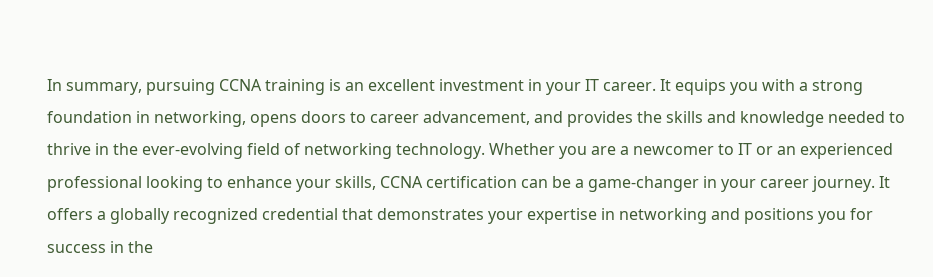In summary, pursuing CCNA training is an excellent investment in your IT career. It equips you with a strong foundation in networking, opens doors to career advancement, and provides the skills and knowledge needed to thrive in the ever-evolving field of networking technology. Whether you are a newcomer to IT or an experienced professional looking to enhance your skills, CCNA certification can be a game-changer in your career journey. It offers a globally recognized credential that demonstrates your expertise in networking and positions you for success in the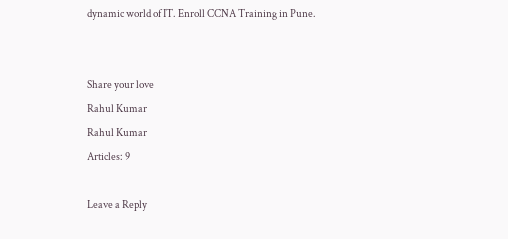dynamic world of IT. Enroll CCNA Training in Pune.


Share your love
Rahul Kumar
Rahul Kumar
Articles: 9

Leave a Reply